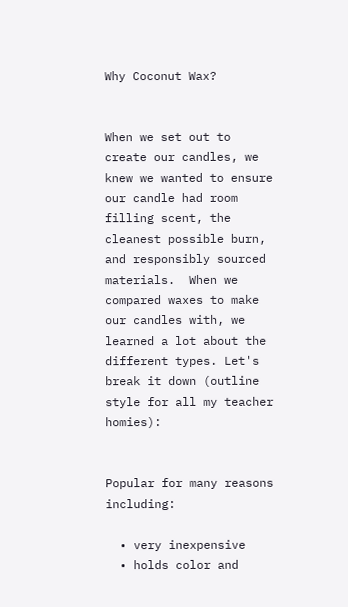Why Coconut Wax?


When we set out to create our candles, we knew we wanted to ensure our candle had room filling scent, the cleanest possible burn, and responsibly sourced materials.  When we compared waxes to make our candles with, we learned a lot about the different types. Let's break it down (outline style for all my teacher homies):


Popular for many reasons including:

  • very inexpensive
  • holds color and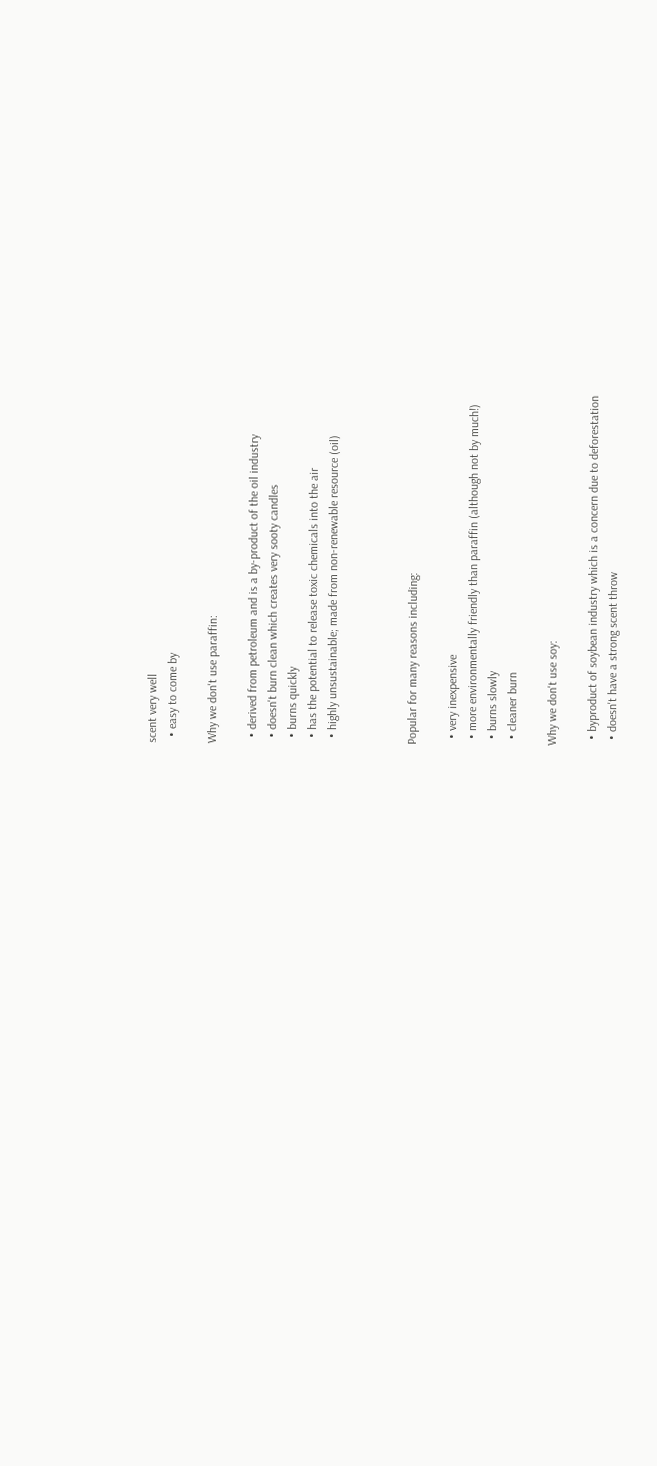scent very well
  • easy to come by

Why we don't use paraffin:

  • derived from petroleum and is a by-product of the oil industry
  • doesn't burn clean which creates very sooty candles
  • burns quickly
  • has the potential to release toxic chemicals into the air
  • highly unsustainable; made from non-renewable resource (oil)



Popular for many reasons including:

  • very inexpensive
  • more environmentally friendly than paraffin (although not by much!)
  • burns slowly
  • cleaner burn

Why we don't use soy:

  • byproduct of soybean industry which is a concern due to deforestation
  • doesn't have a strong scent throw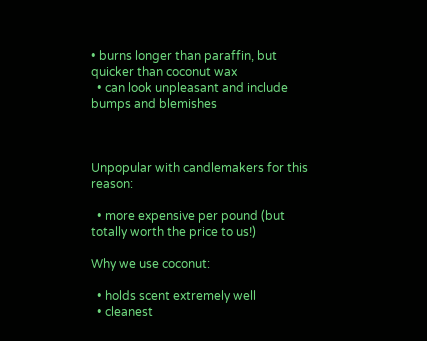• burns longer than paraffin, but quicker than coconut wax
  • can look unpleasant and include bumps and blemishes



Unpopular with candlemakers for this reason:

  • more expensive per pound (but totally worth the price to us!)

Why we use coconut:

  • holds scent extremely well
  • cleanest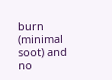burn (minimal soot) and no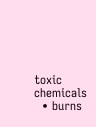toxic chemicals
  • burns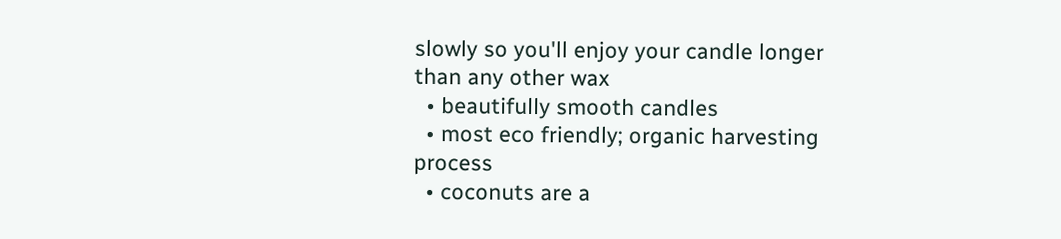slowly so you'll enjoy your candle longer than any other wax
  • beautifully smooth candles
  • most eco friendly; organic harvesting process
  • coconuts are a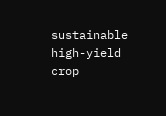sustainable high-yield crop